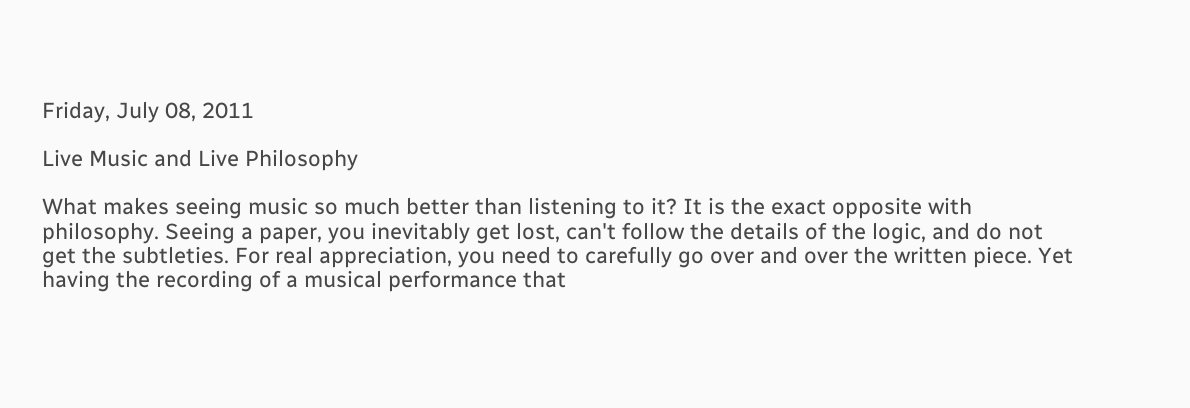Friday, July 08, 2011

Live Music and Live Philosophy

What makes seeing music so much better than listening to it? It is the exact opposite with philosophy. Seeing a paper, you inevitably get lost, can't follow the details of the logic, and do not get the subtleties. For real appreciation, you need to carefully go over and over the written piece. Yet having the recording of a musical performance that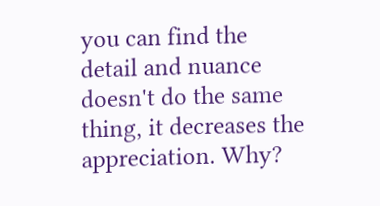you can find the detail and nuance doesn't do the same thing, it decreases the appreciation. Why?